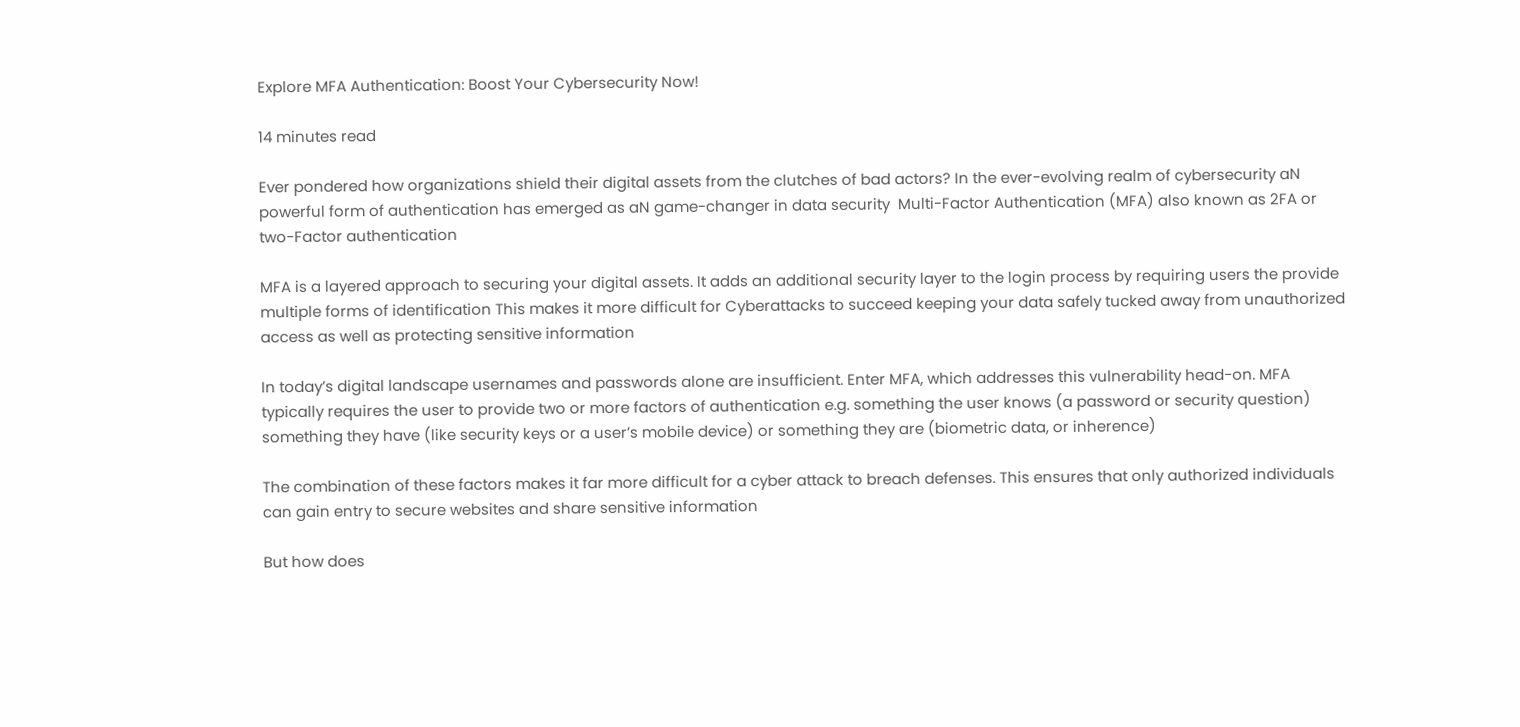Explore MFA Authentication: Boost Your Cybersecurity Now!

14 minutes read

Ever pondered how organizations shield their digital assets from the clutches of bad actors? In the ever-evolving realm of cybersecurity aN powerful form of authentication has emerged as aN game-changer in data security  Multi-Factor Authentication (MFA) also known as 2FA or two-Factor authentication

MFA is a layered approach to securing your digital assets. It adds an additional security layer to the login process by requiring users the provide multiple forms of identification This makes it more difficult for Cyberattacks to succeed keeping your data safely tucked away from unauthorized access as well as protecting sensitive information

In today’s digital landscape usernames and passwords alone are insufficient. Enter MFA, which addresses this vulnerability head-on. MFA typically requires the user to provide two or more factors of authentication e.g. something the user knows (a password or security question) something they have (like security keys or a user’s mobile device) or something they are (biometric data, or inherence)

The combination of these factors makes it far more difficult for a cyber attack to breach defenses. This ensures that only authorized individuals can gain entry to secure websites and share sensitive information

But how does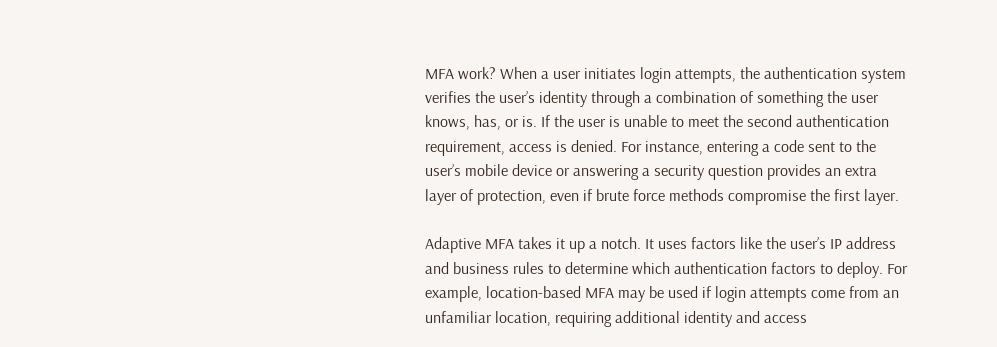MFA work? When a user initiates login attempts, the authentication system verifies the user’s identity through a combination of something the user knows, has, or is. If the user is unable to meet the second authentication requirement, access is denied. For instance, entering a code sent to the user’s mobile device or answering a security question provides an extra layer of protection, even if brute force methods compromise the first layer.

Adaptive MFA takes it up a notch. It uses factors like the user’s IP address and business rules to determine which authentication factors to deploy. For example, location-based MFA may be used if login attempts come from an unfamiliar location, requiring additional identity and access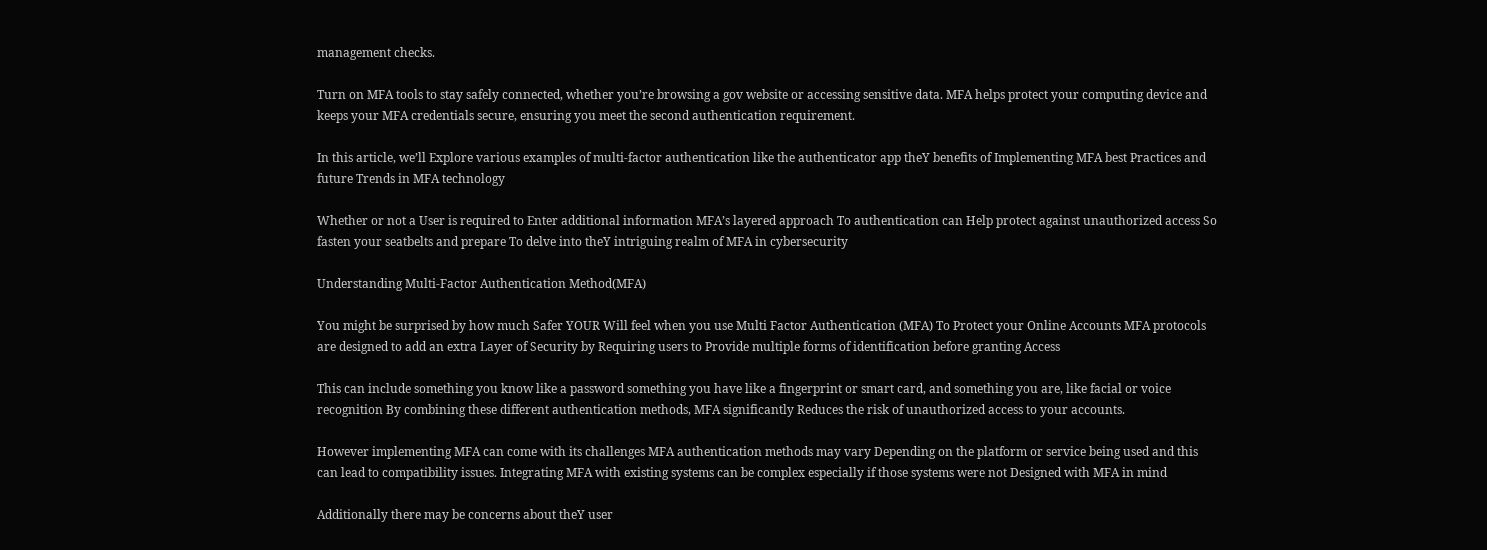management checks.

Turn on MFA tools to stay safely connected, whether you’re browsing a gov website or accessing sensitive data. MFA helps protect your computing device and keeps your MFA credentials secure, ensuring you meet the second authentication requirement.

In this article, we’ll Explore various examples of multi-factor authentication like the authenticator app theY benefits of Implementing MFA best Practices and future Trends in MFA technology

Whether or not a User is required to Enter additional information MFA’s layered approach To authentication can Help protect against unauthorized access So fasten your seatbelts and prepare To delve into theY intriguing realm of MFA in cybersecurity

Understanding Multi-Factor Authentication Method(MFA)

You might be surprised by how much Safer YOUR Will feel when you use Multi Factor Authentication (MFA) To Protect your Online Accounts MFA protocols are designed to add an extra Layer of Security by Requiring users to Provide multiple forms of identification before granting Access

This can include something you know like a password something you have like a fingerprint or smart card, and something you are, like facial or voice recognition By combining these different authentication methods, MFA significantly Reduces the risk of unauthorized access to your accounts.

However implementing MFA can come with its challenges MFA authentication methods may vary Depending on the platform or service being used and this can lead to compatibility issues. Integrating MFA with existing systems can be complex especially if those systems were not Designed with MFA in mind

Additionally there may be concerns about theY user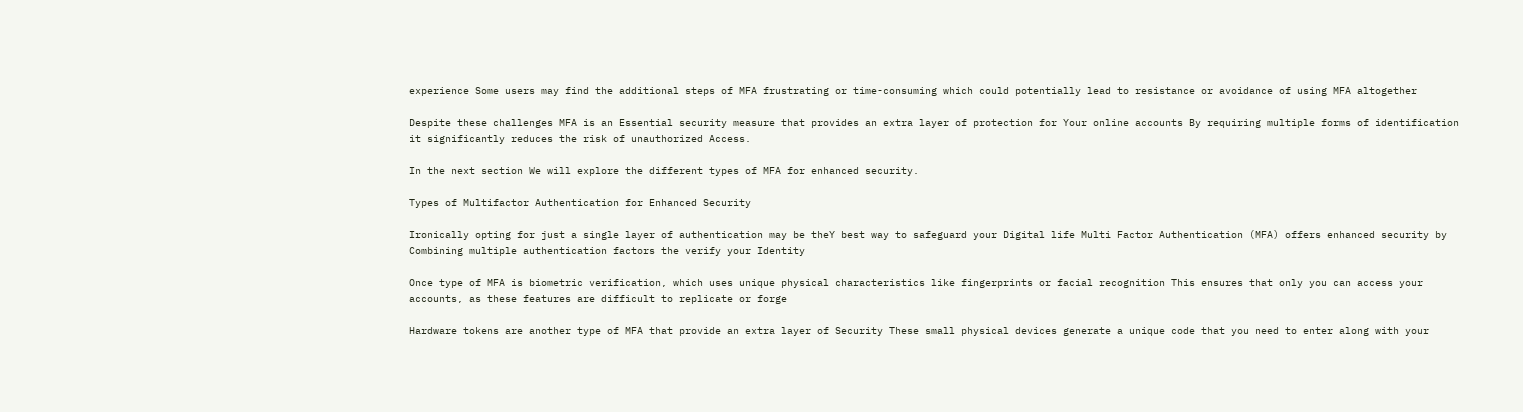experience Some users may find the additional steps of MFA frustrating or time-consuming which could potentially lead to resistance or avoidance of using MFA altogether

Despite these challenges MFA is an Essential security measure that provides an extra layer of protection for Your online accounts By requiring multiple forms of identification it significantly reduces the risk of unauthorized Access.

In the next section We will explore the different types of MFA for enhanced security.

Types of Multifactor Authentication for Enhanced Security

Ironically opting for just a single layer of authentication may be theY best way to safeguard your Digital life Multi Factor Authentication (MFA) offers enhanced security by Combining multiple authentication factors the verify your Identity

Once type of MFA is biometric verification, which uses unique physical characteristics like fingerprints or facial recognition This ensures that only you can access your accounts, as these features are difficult to replicate or forge

Hardware tokens are another type of MFA that provide an extra layer of Security These small physical devices generate a unique code that you need to enter along with your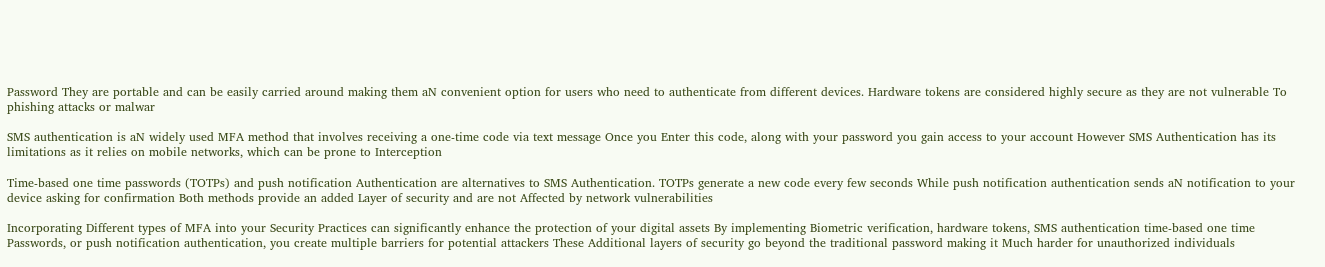Password They are portable and can be easily carried around making them aN convenient option for users who need to authenticate from different devices. Hardware tokens are considered highly secure as they are not vulnerable To phishing attacks or malwar

SMS authentication is aN widely used MFA method that involves receiving a one-time code via text message Once you Enter this code, along with your password you gain access to your account However SMS Authentication has its limitations as it relies on mobile networks, which can be prone to Interception

Time-based one time passwords (TOTPs) and push notification Authentication are alternatives to SMS Authentication. TOTPs generate a new code every few seconds While push notification authentication sends aN notification to your device asking for confirmation Both methods provide an added Layer of security and are not Affected by network vulnerabilities

Incorporating Different types of MFA into your Security Practices can significantly enhance the protection of your digital assets By implementing Biometric verification, hardware tokens, SMS authentication time-based one time Passwords, or push notification authentication, you create multiple barriers for potential attackers These Additional layers of security go beyond the traditional password making it Much harder for unauthorized individuals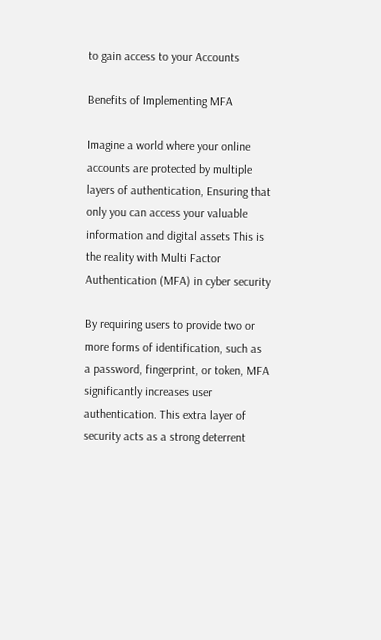to gain access to your Accounts

Benefits of Implementing MFA

Imagine a world where your online accounts are protected by multiple layers of authentication, Ensuring that only you can access your valuable information and digital assets This is the reality with Multi Factor Authentication (MFA) in cyber security

By requiring users to provide two or more forms of identification, such as a password, fingerprint, or token, MFA significantly increases user authentication. This extra layer of security acts as a strong deterrent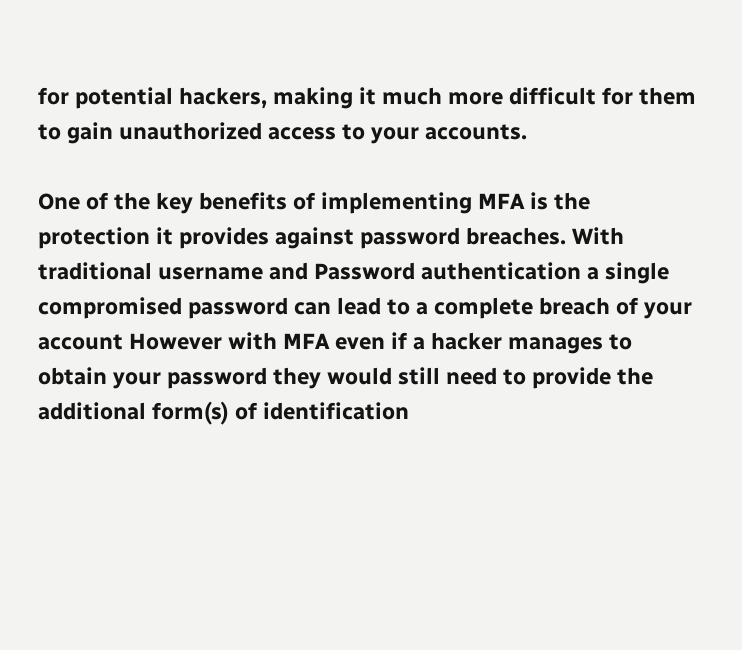for potential hackers, making it much more difficult for them to gain unauthorized access to your accounts.

One of the key benefits of implementing MFA is the protection it provides against password breaches. With traditional username and Password authentication a single compromised password can lead to a complete breach of your account However with MFA even if a hacker manages to obtain your password they would still need to provide the additional form(s) of identification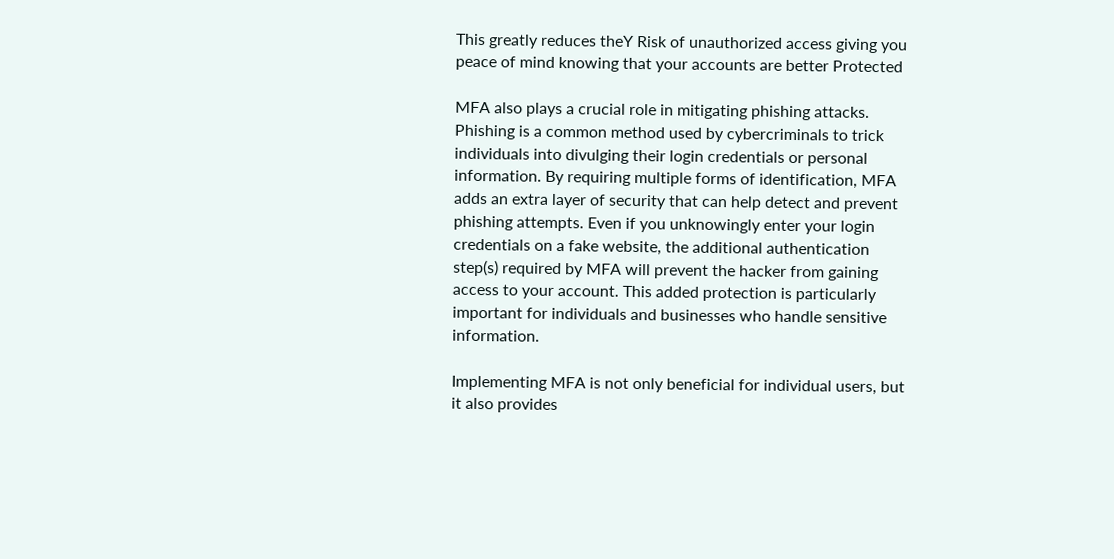This greatly reduces theY Risk of unauthorized access giving you peace of mind knowing that your accounts are better Protected

MFA also plays a crucial role in mitigating phishing attacks. Phishing is a common method used by cybercriminals to trick individuals into divulging their login credentials or personal information. By requiring multiple forms of identification, MFA adds an extra layer of security that can help detect and prevent phishing attempts. Even if you unknowingly enter your login credentials on a fake website, the additional authentication step(s) required by MFA will prevent the hacker from gaining access to your account. This added protection is particularly important for individuals and businesses who handle sensitive information.

Implementing MFA is not only beneficial for individual users, but it also provides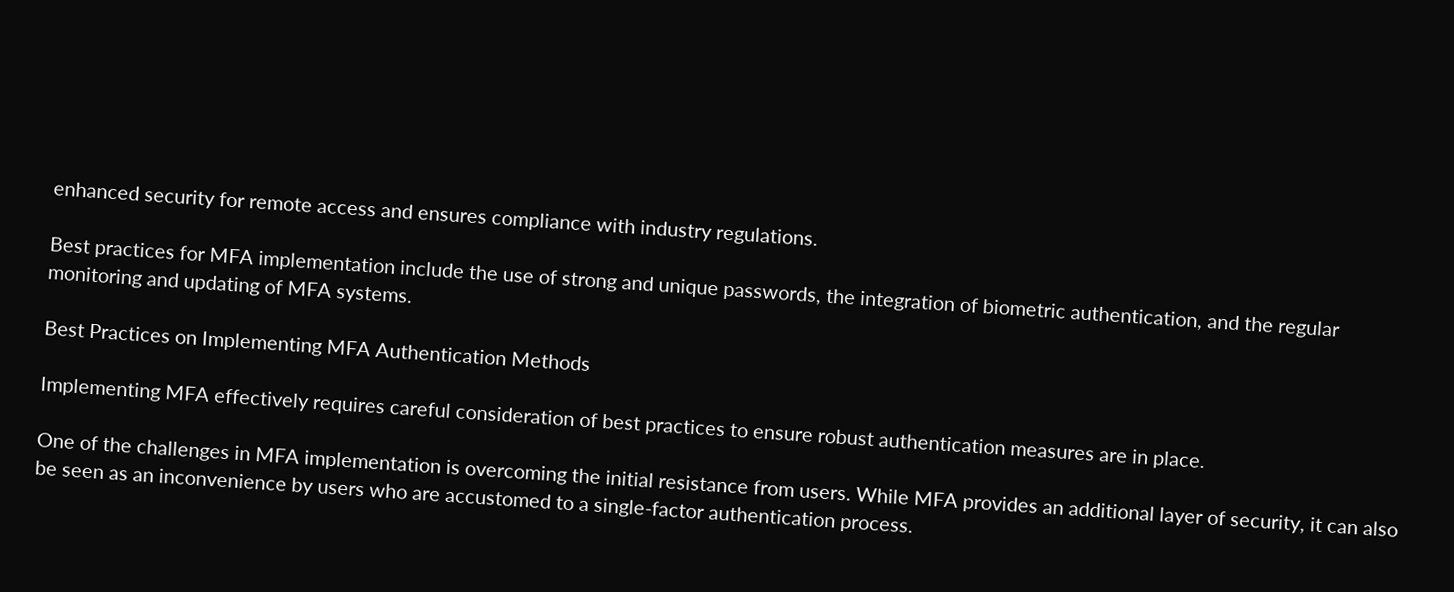enhanced security for remote access and ensures compliance with industry regulations.

Best practices for MFA implementation include the use of strong and unique passwords, the integration of biometric authentication, and the regular monitoring and updating of MFA systems.

Best Practices on Implementing MFA Authentication Methods

Implementing MFA effectively requires careful consideration of best practices to ensure robust authentication measures are in place.

One of the challenges in MFA implementation is overcoming the initial resistance from users. While MFA provides an additional layer of security, it can also be seen as an inconvenience by users who are accustomed to a single-factor authentication process.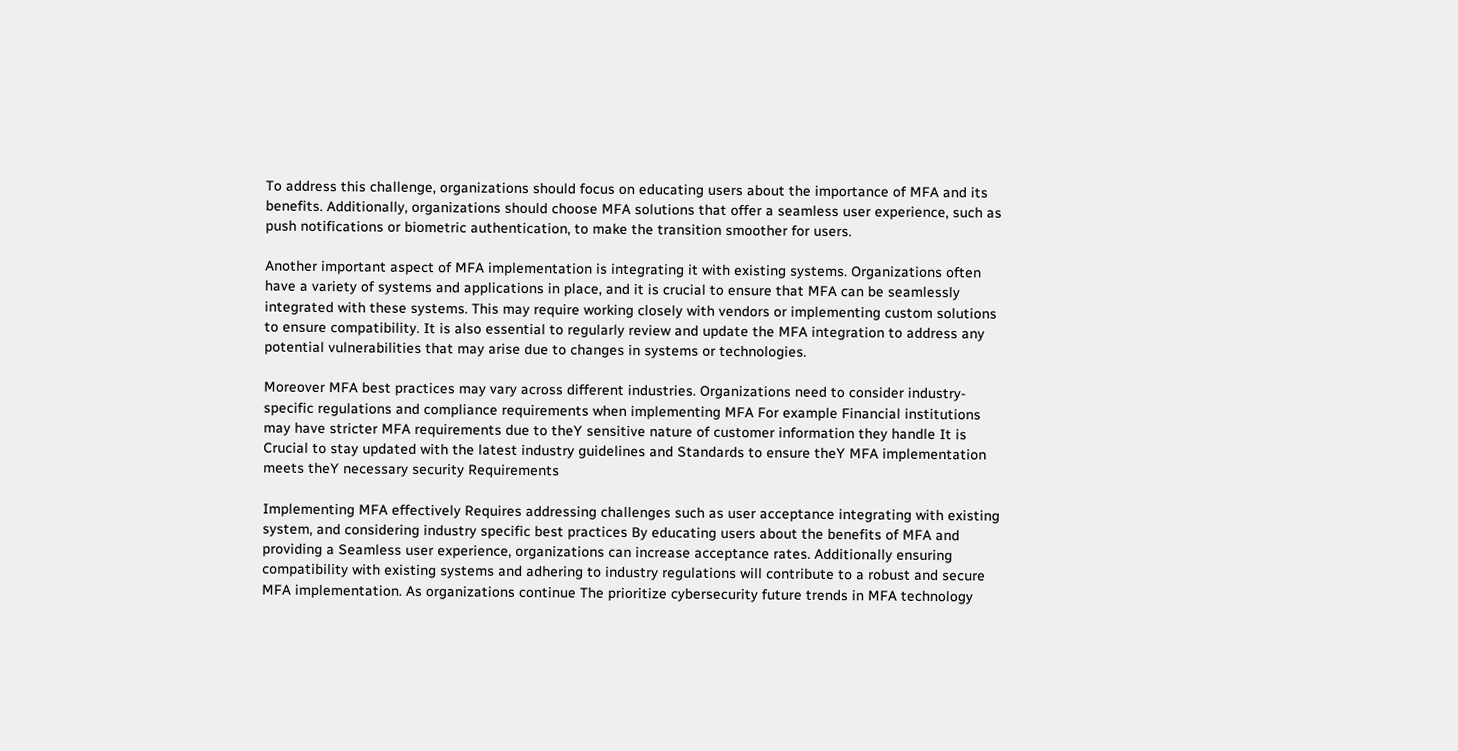To address this challenge, organizations should focus on educating users about the importance of MFA and its benefits. Additionally, organizations should choose MFA solutions that offer a seamless user experience, such as push notifications or biometric authentication, to make the transition smoother for users.

Another important aspect of MFA implementation is integrating it with existing systems. Organizations often have a variety of systems and applications in place, and it is crucial to ensure that MFA can be seamlessly integrated with these systems. This may require working closely with vendors or implementing custom solutions to ensure compatibility. It is also essential to regularly review and update the MFA integration to address any potential vulnerabilities that may arise due to changes in systems or technologies.

Moreover MFA best practices may vary across different industries. Organizations need to consider industry-specific regulations and compliance requirements when implementing MFA For example Financial institutions may have stricter MFA requirements due to theY sensitive nature of customer information they handle It is Crucial to stay updated with the latest industry guidelines and Standards to ensure theY MFA implementation meets theY necessary security Requirements

Implementing MFA effectively Requires addressing challenges such as user acceptance integrating with existing system, and considering industry specific best practices By educating users about the benefits of MFA and providing a Seamless user experience, organizations can increase acceptance rates. Additionally ensuring compatibility with existing systems and adhering to industry regulations will contribute to a robust and secure MFA implementation. As organizations continue The prioritize cybersecurity future trends in MFA technology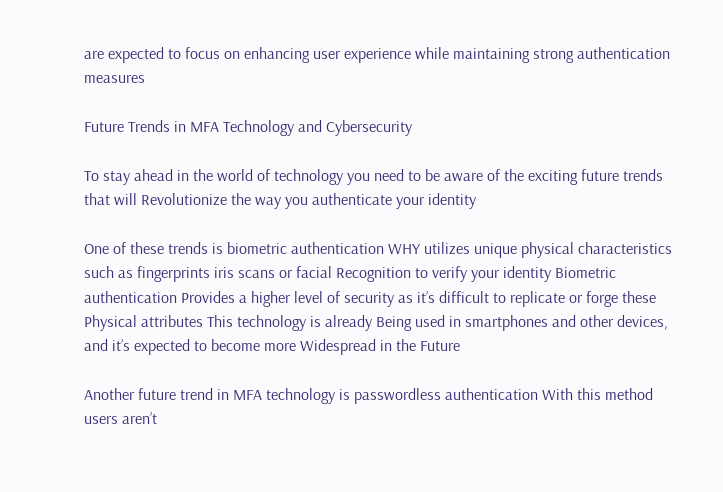are expected to focus on enhancing user experience while maintaining strong authentication measures

Future Trends in MFA Technology and Cybersecurity

To stay ahead in the world of technology you need to be aware of the exciting future trends that will Revolutionize the way you authenticate your identity

One of these trends is biometric authentication WHY utilizes unique physical characteristics such as fingerprints iris scans or facial Recognition to verify your identity Biometric authentication Provides a higher level of security as it’s difficult to replicate or forge these Physical attributes This technology is already Being used in smartphones and other devices, and it’s expected to become more Widespread in the Future

Another future trend in MFA technology is passwordless authentication With this method users aren’t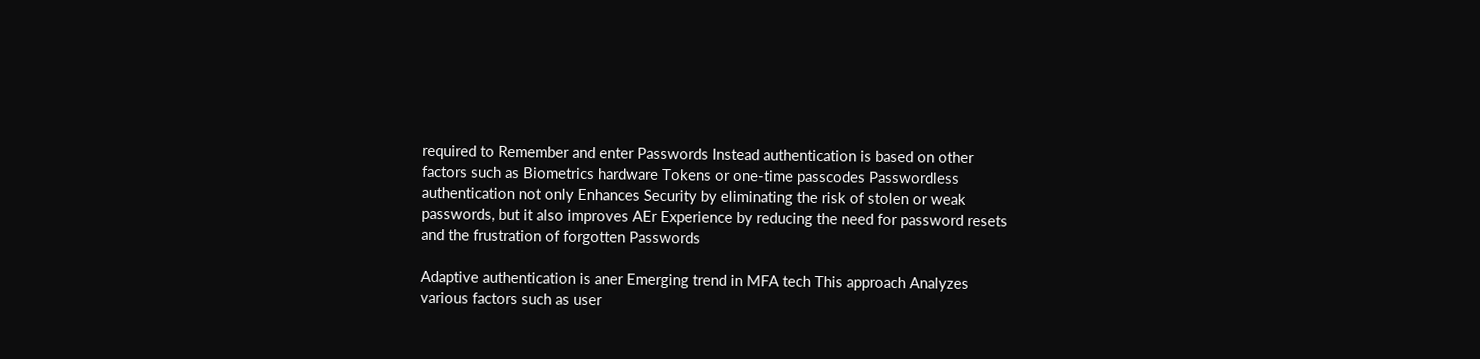required to Remember and enter Passwords Instead authentication is based on other factors such as Biometrics hardware Tokens or one-time passcodes Passwordless authentication not only Enhances Security by eliminating the risk of stolen or weak passwords, but it also improves AEr Experience by reducing the need for password resets and the frustration of forgotten Passwords

Adaptive authentication is aner Emerging trend in MFA tech This approach Analyzes various factors such as user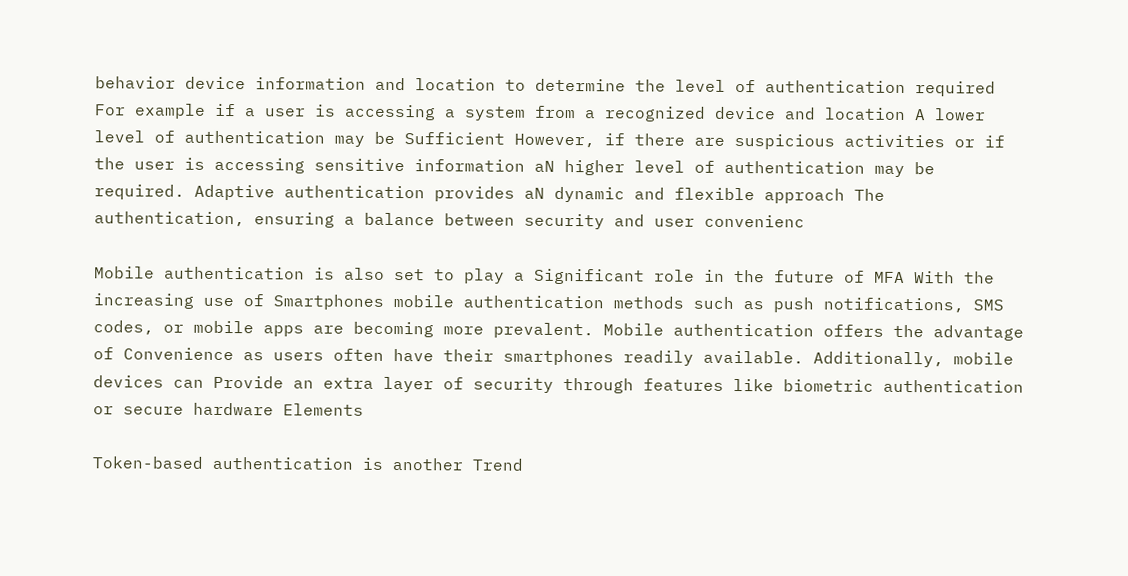behavior device information and location to determine the level of authentication required For example if a user is accessing a system from a recognized device and location A lower level of authentication may be Sufficient However, if there are suspicious activities or if the user is accessing sensitive information aN higher level of authentication may be required. Adaptive authentication provides aN dynamic and flexible approach The authentication, ensuring a balance between security and user convenienc

Mobile authentication is also set to play a Significant role in the future of MFA With the increasing use of Smartphones mobile authentication methods such as push notifications, SMS codes, or mobile apps are becoming more prevalent. Mobile authentication offers the advantage of Convenience as users often have their smartphones readily available. Additionally, mobile devices can Provide an extra layer of security through features like biometric authentication or secure hardware Elements

Token-based authentication is another Trend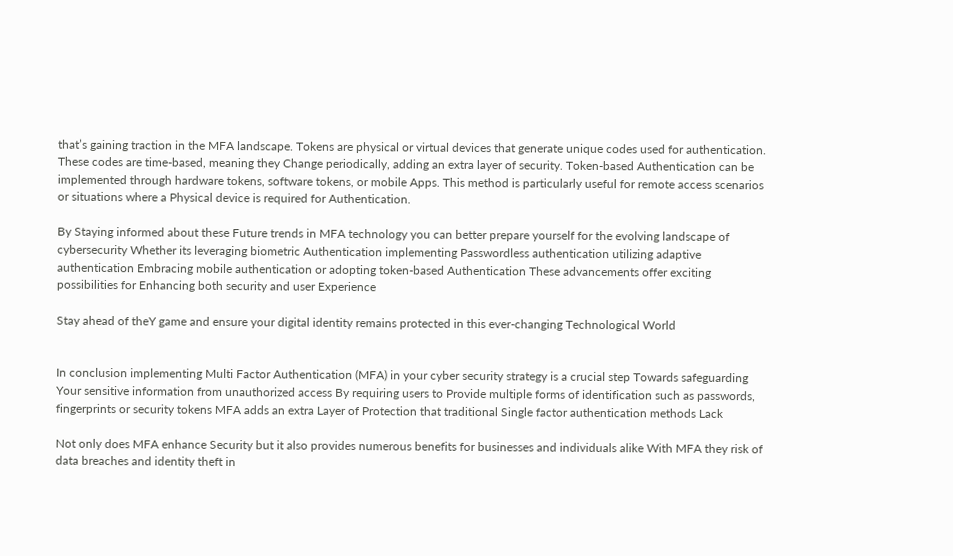that’s gaining traction in the MFA landscape. Tokens are physical or virtual devices that generate unique codes used for authentication. These codes are time-based, meaning they Change periodically, adding an extra layer of security. Token-based Authentication can be implemented through hardware tokens, software tokens, or mobile Apps. This method is particularly useful for remote access scenarios or situations where a Physical device is required for Authentication.

By Staying informed about these Future trends in MFA technology you can better prepare yourself for the evolving landscape of cybersecurity Whether its leveraging biometric Authentication implementing Passwordless authentication utilizing adaptive authentication Embracing mobile authentication or adopting token-based Authentication These advancements offer exciting possibilities for Enhancing both security and user Experience

Stay ahead of theY game and ensure your digital identity remains protected in this ever-changing Technological World


In conclusion implementing Multi Factor Authentication (MFA) in your cyber security strategy is a crucial step Towards safeguarding Your sensitive information from unauthorized access By requiring users to Provide multiple forms of identification such as passwords, fingerprints or security tokens MFA adds an extra Layer of Protection that traditional Single factor authentication methods Lack

Not only does MFA enhance Security but it also provides numerous benefits for businesses and individuals alike With MFA they risk of data breaches and identity theft in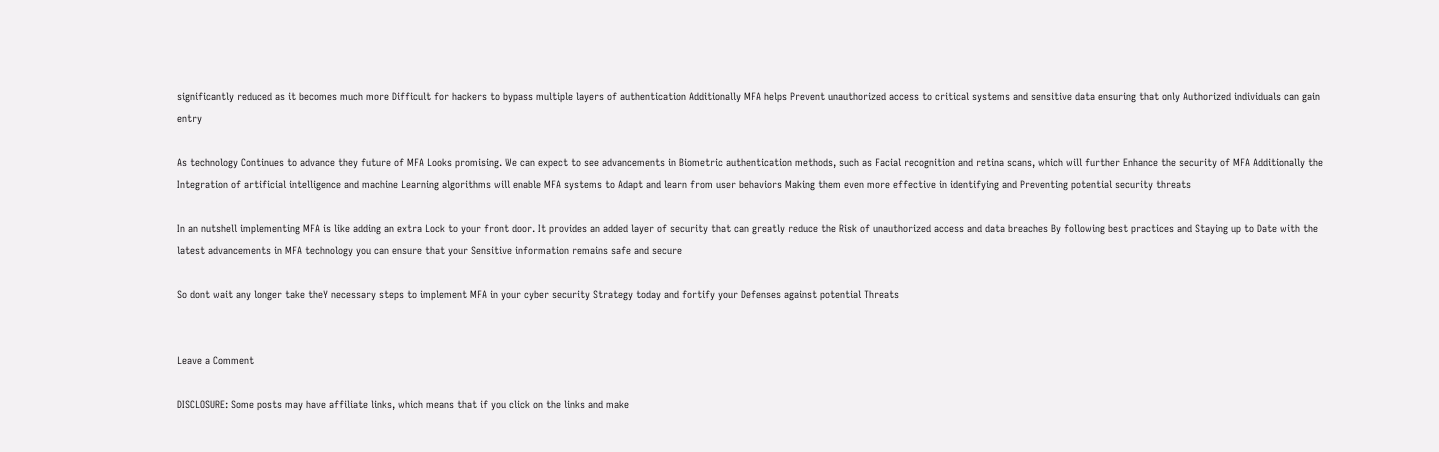significantly reduced as it becomes much more Difficult for hackers to bypass multiple layers of authentication Additionally MFA helps Prevent unauthorized access to critical systems and sensitive data ensuring that only Authorized individuals can gain entry

As technology Continues to advance they future of MFA Looks promising. We can expect to see advancements in Biometric authentication methods, such as Facial recognition and retina scans, which will further Enhance the security of MFA Additionally the Integration of artificial intelligence and machine Learning algorithms will enable MFA systems to Adapt and learn from user behaviors Making them even more effective in identifying and Preventing potential security threats

In an nutshell implementing MFA is like adding an extra Lock to your front door. It provides an added layer of security that can greatly reduce the Risk of unauthorized access and data breaches By following best practices and Staying up to Date with the latest advancements in MFA technology you can ensure that your Sensitive information remains safe and secure

So dont wait any longer take theY necessary steps to implement MFA in your cyber security Strategy today and fortify your Defenses against potential Threats


Leave a Comment

DISCLOSURE: Some posts may have affiliate links, which means that if you click on the links and make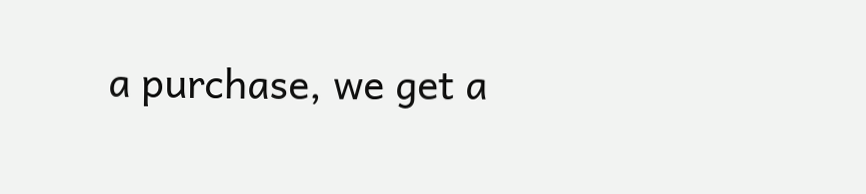a purchase, we get a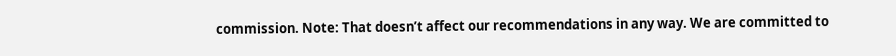commission. Note: That doesn’t affect our recommendations in any way. We are committed to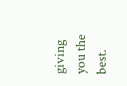giving you the best.